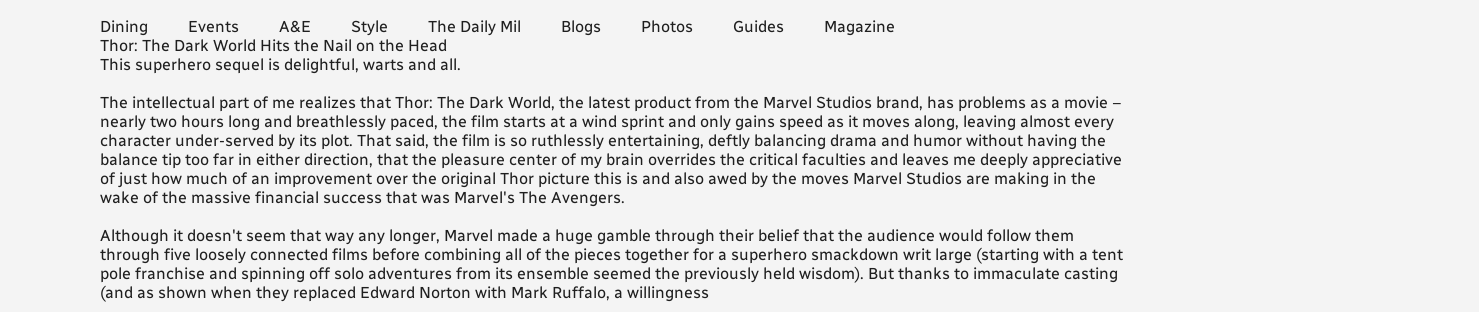Dining          Events          A&E          Style          The Daily Mil          Blogs          Photos          Guides          Magazine
Thor: The Dark World Hits the Nail on the Head
This superhero sequel is delightful, warts and all.

The intellectual part of me realizes that Thor: The Dark World, the latest product from the Marvel Studios brand, has problems as a movie – nearly two hours long and breathlessly paced, the film starts at a wind sprint and only gains speed as it moves along, leaving almost every character under-served by its plot. That said, the film is so ruthlessly entertaining, deftly balancing drama and humor without having the balance tip too far in either direction, that the pleasure center of my brain overrides the critical faculties and leaves me deeply appreciative of just how much of an improvement over the original Thor picture this is and also awed by the moves Marvel Studios are making in the wake of the massive financial success that was Marvel's The Avengers.

Although it doesn't seem that way any longer, Marvel made a huge gamble through their belief that the audience would follow them through five loosely connected films before combining all of the pieces together for a superhero smackdown writ large (starting with a tent pole franchise and spinning off solo adventures from its ensemble seemed the previously held wisdom). But thanks to immaculate casting (and as shown when they replaced Edward Norton with Mark Ruffalo, a willingness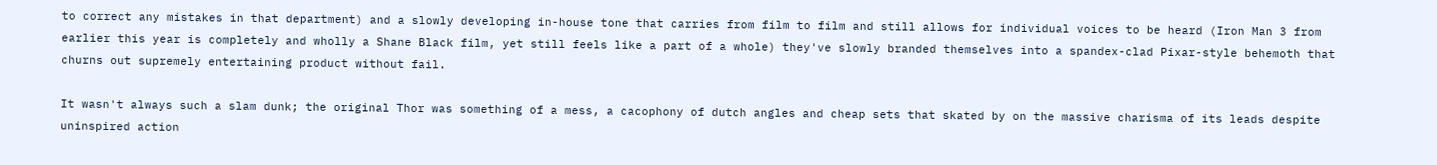to correct any mistakes in that department) and a slowly developing in-house tone that carries from film to film and still allows for individual voices to be heard (Iron Man 3 from earlier this year is completely and wholly a Shane Black film, yet still feels like a part of a whole) they've slowly branded themselves into a spandex-clad Pixar-style behemoth that churns out supremely entertaining product without fail.

It wasn't always such a slam dunk; the original Thor was something of a mess, a cacophony of dutch angles and cheap sets that skated by on the massive charisma of its leads despite uninspired action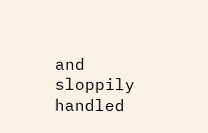and sloppily handled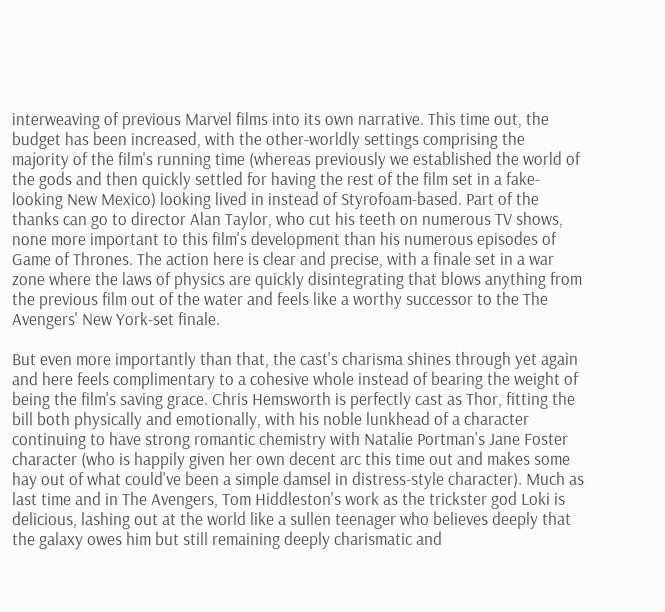interweaving of previous Marvel films into its own narrative. This time out, the budget has been increased, with the other-worldly settings comprising the majority of the film's running time (whereas previously we established the world of the gods and then quickly settled for having the rest of the film set in a fake-looking New Mexico) looking lived in instead of Styrofoam-based. Part of the thanks can go to director Alan Taylor, who cut his teeth on numerous TV shows, none more important to this film's development than his numerous episodes of Game of Thrones. The action here is clear and precise, with a finale set in a war zone where the laws of physics are quickly disintegrating that blows anything from the previous film out of the water and feels like a worthy successor to the The Avengers' New York-set finale.

But even more importantly than that, the cast's charisma shines through yet again and here feels complimentary to a cohesive whole instead of bearing the weight of being the film's saving grace. Chris Hemsworth is perfectly cast as Thor, fitting the bill both physically and emotionally, with his noble lunkhead of a character continuing to have strong romantic chemistry with Natalie Portman's Jane Foster character (who is happily given her own decent arc this time out and makes some hay out of what could've been a simple damsel in distress-style character). Much as last time and in The Avengers, Tom Hiddleston's work as the trickster god Loki is delicious, lashing out at the world like a sullen teenager who believes deeply that the galaxy owes him but still remaining deeply charismatic and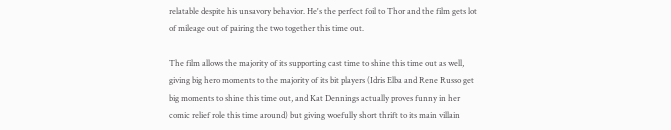relatable despite his unsavory behavior. He's the perfect foil to Thor and the film gets lot of mileage out of pairing the two together this time out.

The film allows the majority of its supporting cast time to shine this time out as well, giving big hero moments to the majority of its bit players (Idris Elba and Rene Russo get big moments to shine this time out, and Kat Dennings actually proves funny in her comic relief role this time around) but giving woefully short thrift to its main villain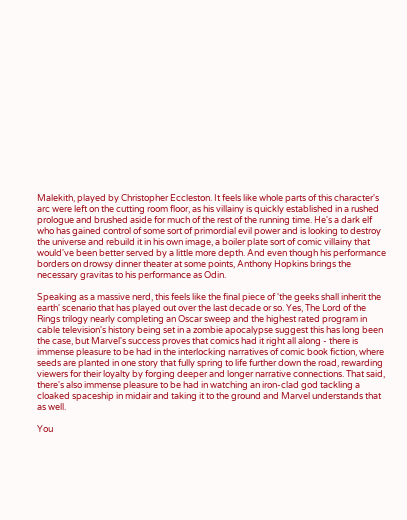Malekith, played by Christopher Eccleston. It feels like whole parts of this character's arc were left on the cutting room floor, as his villainy is quickly established in a rushed prologue and brushed aside for much of the rest of the running time. He's a dark elf who has gained control of some sort of primordial evil power and is looking to destroy the universe and rebuild it in his own image, a boiler plate sort of comic villainy that would've been better served by a little more depth. And even though his performance borders on drowsy dinner theater at some points, Anthony Hopkins brings the necessary gravitas to his performance as Odin.

Speaking as a massive nerd, this feels like the final piece of 'the geeks shall inherit the earth' scenario that has played out over the last decade or so. Yes, The Lord of the Rings trilogy nearly completing an Oscar sweep and the highest rated program in cable television's history being set in a zombie apocalypse suggest this has long been the case, but Marvel's success proves that comics had it right all along - there is immense pleasure to be had in the interlocking narratives of comic book fiction, where seeds are planted in one story that fully spring to life further down the road, rewarding viewers for their loyalty by forging deeper and longer narrative connections. That said, there's also immense pleasure to be had in watching an iron-clad god tackling a cloaked spaceship in midair and taking it to the ground and Marvel understands that as well.

You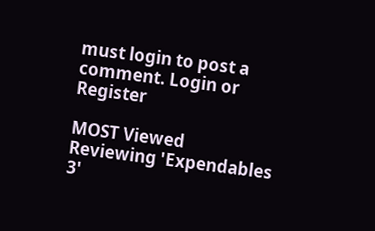must login to post a comment. Login or Register

MOST Viewed
Reviewing 'Expendables 3'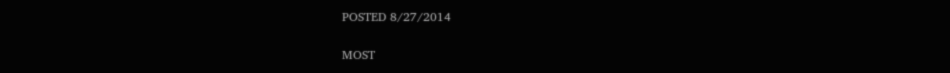POSTED 8/27/2014

MOST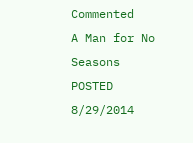Commented
A Man for No Seasons
POSTED 8/29/2014